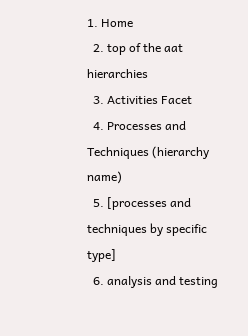1. Home
  2. top of the aat hierarchies
  3. Activities Facet
  4. Processes and Techniques (hierarchy name)
  5. [processes and techniques by specific type]
  6. analysis and testing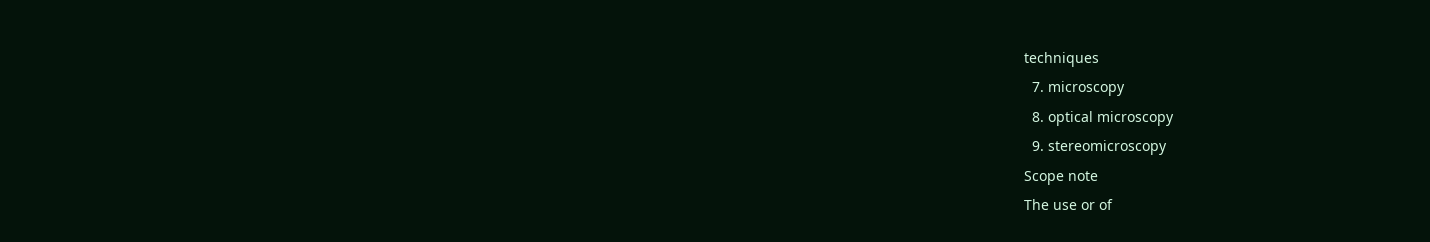techniques
  7. microscopy
  8. optical microscopy
  9. stereomicroscopy
Scope note
The use or of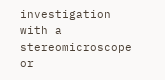investigation with a stereomicroscope or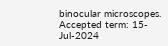binocular microscopes.
Accepted term: 15-Jul-2024